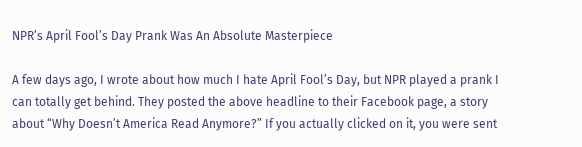NPR’s April Fool’s Day Prank Was An Absolute Masterpiece

A few days ago, I wrote about how much I hate April Fool’s Day, but NPR played a prank I can totally get behind. They posted the above headline to their Facebook page, a story about “Why Doesn’t America Read Anymore?” If you actually clicked on it, you were sent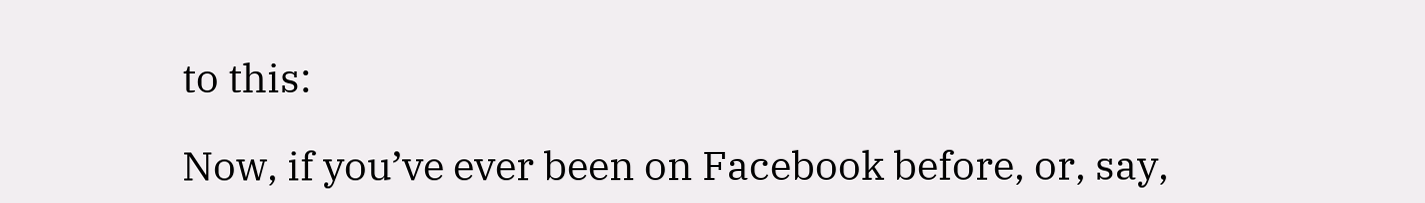to this:

Now, if you’ve ever been on Facebook before, or, say,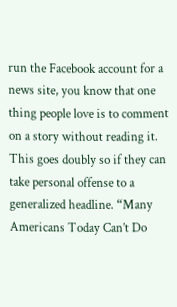run the Facebook account for a news site, you know that one thing people love is to comment on a story without reading it. This goes doubly so if they can take personal offense to a generalized headline. “Many Americans Today Can’t Do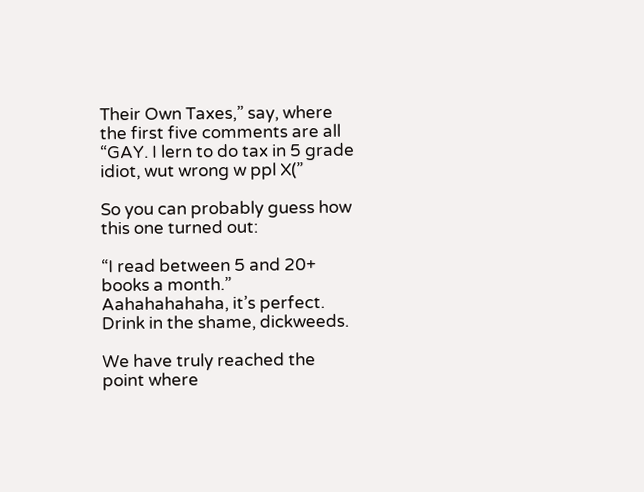Their Own Taxes,” say, where the first five comments are all “GAY. I lern to do tax in 5 grade idiot, wut wrong w ppl X(”

So you can probably guess how this one turned out:

“I read between 5 and 20+ books a month.” Aahahahahaha, it’s perfect. Drink in the shame, dickweeds.

We have truly reached the point where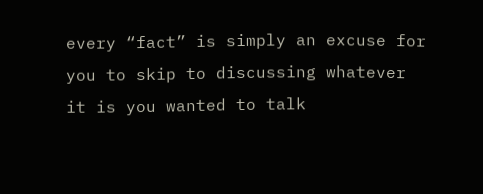every “fact” is simply an excuse for you to skip to discussing whatever it is you wanted to talk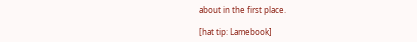about in the first place.

[hat tip: Lamebook]